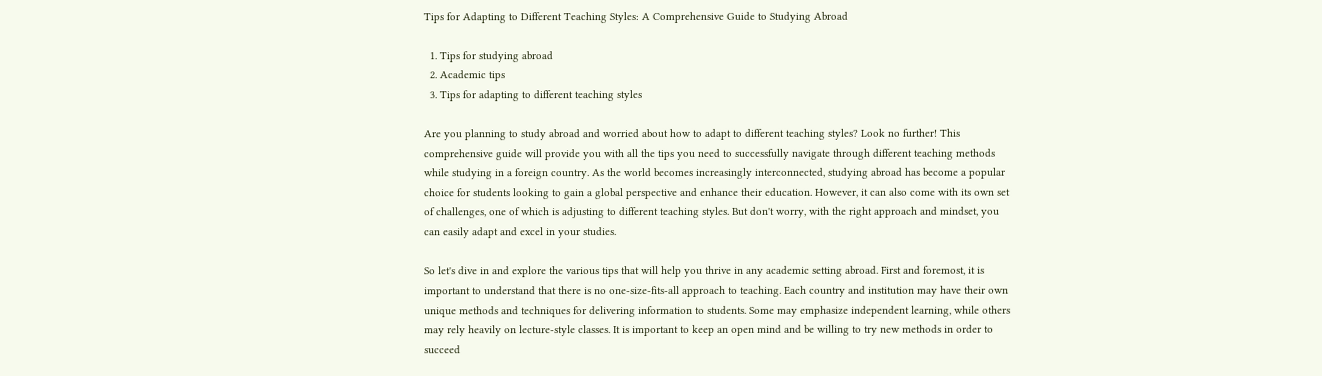Tips for Adapting to Different Teaching Styles: A Comprehensive Guide to Studying Abroad

  1. Tips for studying abroad
  2. Academic tips
  3. Tips for adapting to different teaching styles

Are you planning to study abroad and worried about how to adapt to different teaching styles? Look no further! This comprehensive guide will provide you with all the tips you need to successfully navigate through different teaching methods while studying in a foreign country. As the world becomes increasingly interconnected, studying abroad has become a popular choice for students looking to gain a global perspective and enhance their education. However, it can also come with its own set of challenges, one of which is adjusting to different teaching styles. But don't worry, with the right approach and mindset, you can easily adapt and excel in your studies.

So let's dive in and explore the various tips that will help you thrive in any academic setting abroad. First and foremost, it is important to understand that there is no one-size-fits-all approach to teaching. Each country and institution may have their own unique methods and techniques for delivering information to students. Some may emphasize independent learning, while others may rely heavily on lecture-style classes. It is important to keep an open mind and be willing to try new methods in order to succeed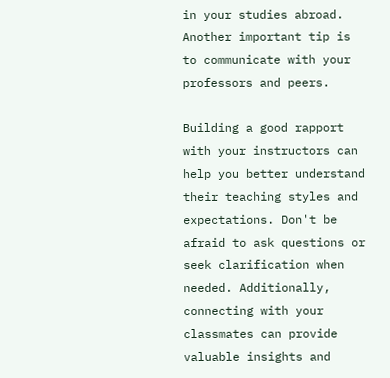in your studies abroad. Another important tip is to communicate with your professors and peers.

Building a good rapport with your instructors can help you better understand their teaching styles and expectations. Don't be afraid to ask questions or seek clarification when needed. Additionally, connecting with your classmates can provide valuable insights and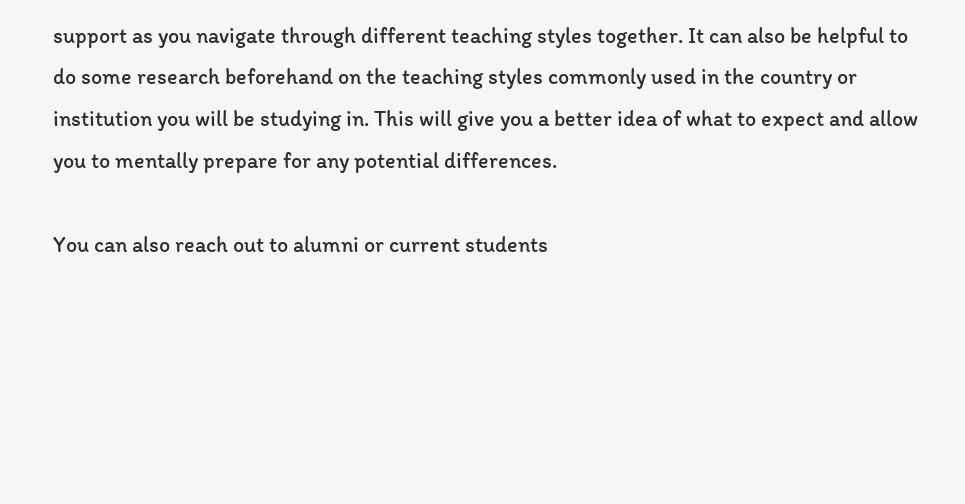support as you navigate through different teaching styles together. It can also be helpful to do some research beforehand on the teaching styles commonly used in the country or institution you will be studying in. This will give you a better idea of what to expect and allow you to mentally prepare for any potential differences.

You can also reach out to alumni or current students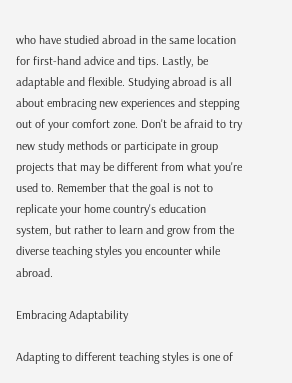who have studied abroad in the same location for first-hand advice and tips. Lastly, be adaptable and flexible. Studying abroad is all about embracing new experiences and stepping out of your comfort zone. Don't be afraid to try new study methods or participate in group projects that may be different from what you're used to. Remember that the goal is not to replicate your home country's education system, but rather to learn and grow from the diverse teaching styles you encounter while abroad.

Embracing Adaptability

Adapting to different teaching styles is one of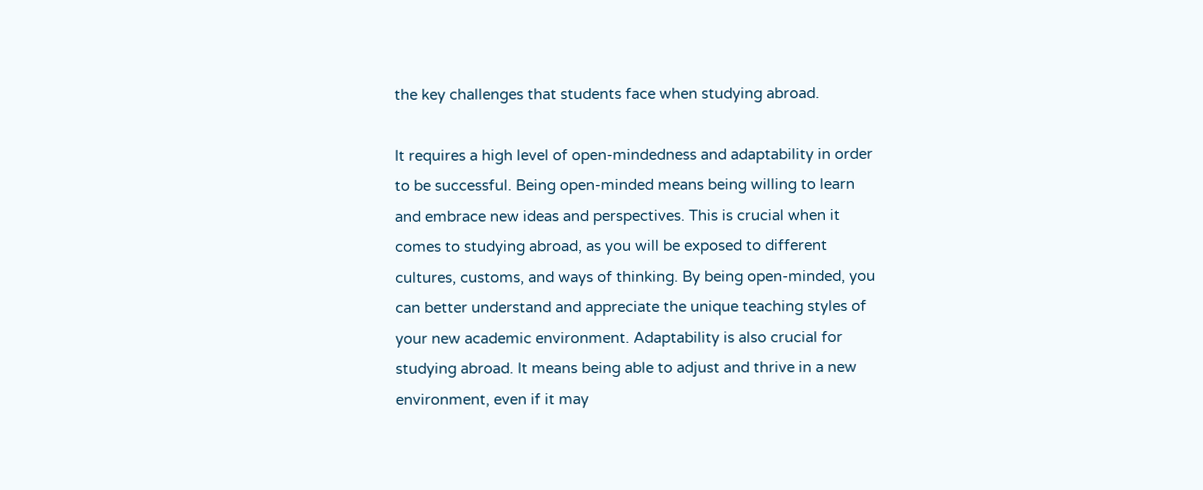the key challenges that students face when studying abroad.

It requires a high level of open-mindedness and adaptability in order to be successful. Being open-minded means being willing to learn and embrace new ideas and perspectives. This is crucial when it comes to studying abroad, as you will be exposed to different cultures, customs, and ways of thinking. By being open-minded, you can better understand and appreciate the unique teaching styles of your new academic environment. Adaptability is also crucial for studying abroad. It means being able to adjust and thrive in a new environment, even if it may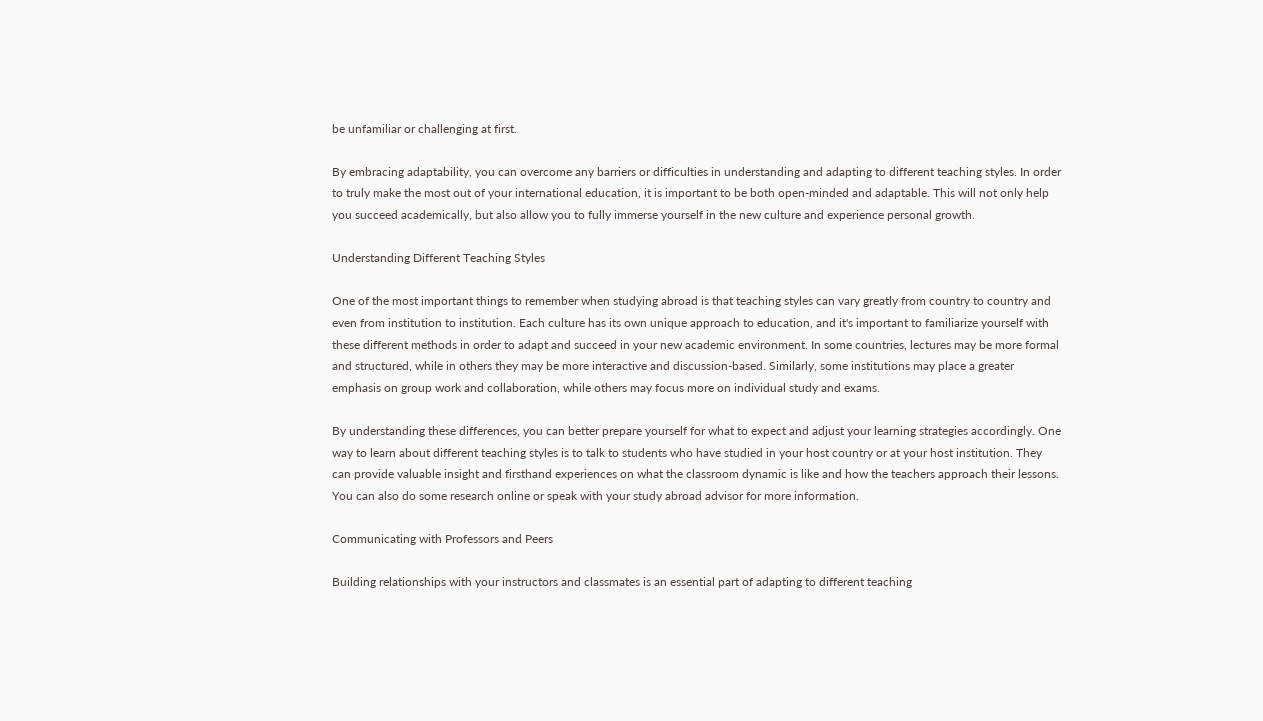be unfamiliar or challenging at first.

By embracing adaptability, you can overcome any barriers or difficulties in understanding and adapting to different teaching styles. In order to truly make the most out of your international education, it is important to be both open-minded and adaptable. This will not only help you succeed academically, but also allow you to fully immerse yourself in the new culture and experience personal growth.

Understanding Different Teaching Styles

One of the most important things to remember when studying abroad is that teaching styles can vary greatly from country to country and even from institution to institution. Each culture has its own unique approach to education, and it's important to familiarize yourself with these different methods in order to adapt and succeed in your new academic environment. In some countries, lectures may be more formal and structured, while in others they may be more interactive and discussion-based. Similarly, some institutions may place a greater emphasis on group work and collaboration, while others may focus more on individual study and exams.

By understanding these differences, you can better prepare yourself for what to expect and adjust your learning strategies accordingly. One way to learn about different teaching styles is to talk to students who have studied in your host country or at your host institution. They can provide valuable insight and firsthand experiences on what the classroom dynamic is like and how the teachers approach their lessons. You can also do some research online or speak with your study abroad advisor for more information.

Communicating with Professors and Peers

Building relationships with your instructors and classmates is an essential part of adapting to different teaching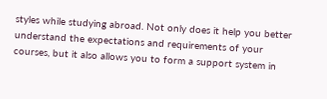styles while studying abroad. Not only does it help you better understand the expectations and requirements of your courses, but it also allows you to form a support system in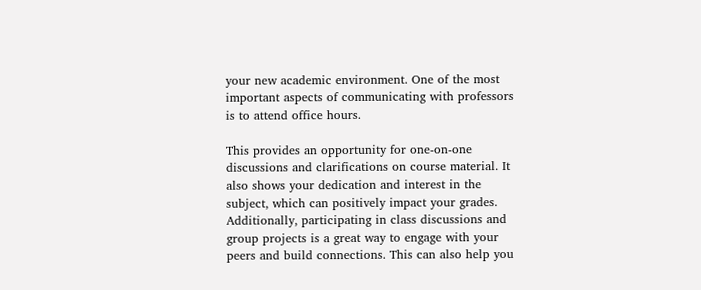your new academic environment. One of the most important aspects of communicating with professors is to attend office hours.

This provides an opportunity for one-on-one discussions and clarifications on course material. It also shows your dedication and interest in the subject, which can positively impact your grades. Additionally, participating in class discussions and group projects is a great way to engage with your peers and build connections. This can also help you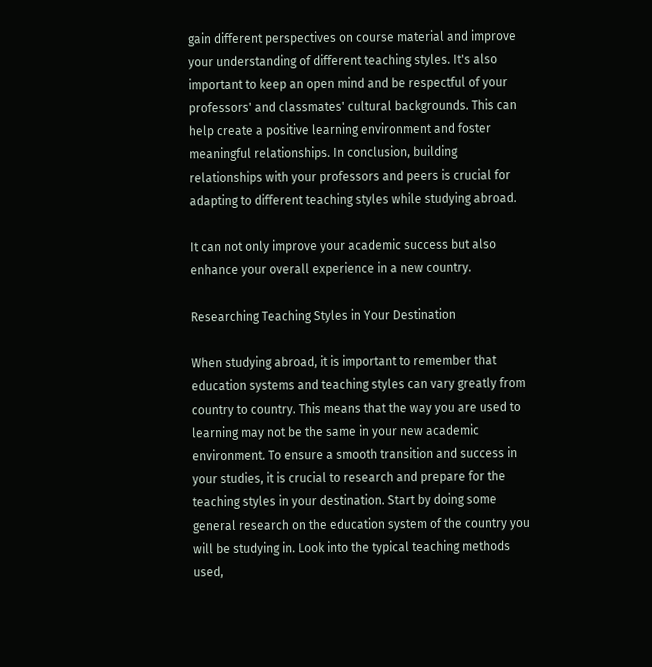gain different perspectives on course material and improve your understanding of different teaching styles. It's also important to keep an open mind and be respectful of your professors' and classmates' cultural backgrounds. This can help create a positive learning environment and foster meaningful relationships. In conclusion, building relationships with your professors and peers is crucial for adapting to different teaching styles while studying abroad.

It can not only improve your academic success but also enhance your overall experience in a new country.

Researching Teaching Styles in Your Destination

When studying abroad, it is important to remember that education systems and teaching styles can vary greatly from country to country. This means that the way you are used to learning may not be the same in your new academic environment. To ensure a smooth transition and success in your studies, it is crucial to research and prepare for the teaching styles in your destination. Start by doing some general research on the education system of the country you will be studying in. Look into the typical teaching methods used,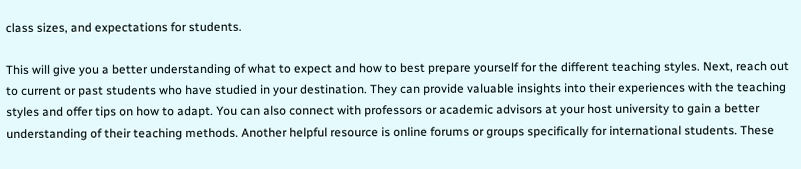class sizes, and expectations for students.

This will give you a better understanding of what to expect and how to best prepare yourself for the different teaching styles. Next, reach out to current or past students who have studied in your destination. They can provide valuable insights into their experiences with the teaching styles and offer tips on how to adapt. You can also connect with professors or academic advisors at your host university to gain a better understanding of their teaching methods. Another helpful resource is online forums or groups specifically for international students. These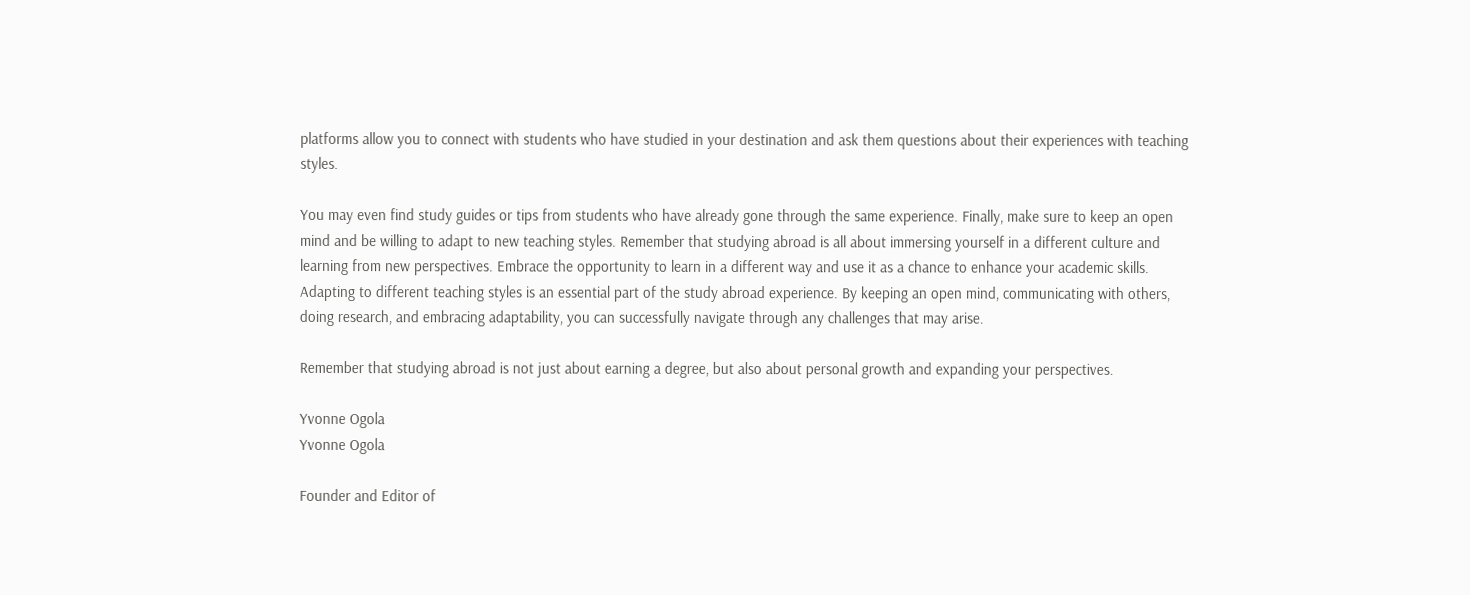platforms allow you to connect with students who have studied in your destination and ask them questions about their experiences with teaching styles.

You may even find study guides or tips from students who have already gone through the same experience. Finally, make sure to keep an open mind and be willing to adapt to new teaching styles. Remember that studying abroad is all about immersing yourself in a different culture and learning from new perspectives. Embrace the opportunity to learn in a different way and use it as a chance to enhance your academic skills. Adapting to different teaching styles is an essential part of the study abroad experience. By keeping an open mind, communicating with others, doing research, and embracing adaptability, you can successfully navigate through any challenges that may arise.

Remember that studying abroad is not just about earning a degree, but also about personal growth and expanding your perspectives.

Yvonne Ogola
Yvonne Ogola

Founder and Editor of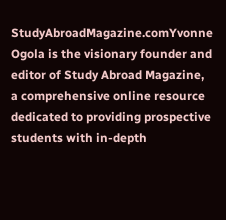StudyAbroadMagazine.comYvonne Ogola is the visionary founder and editor of Study Abroad Magazine, a comprehensive online resource dedicated to providing prospective students with in-depth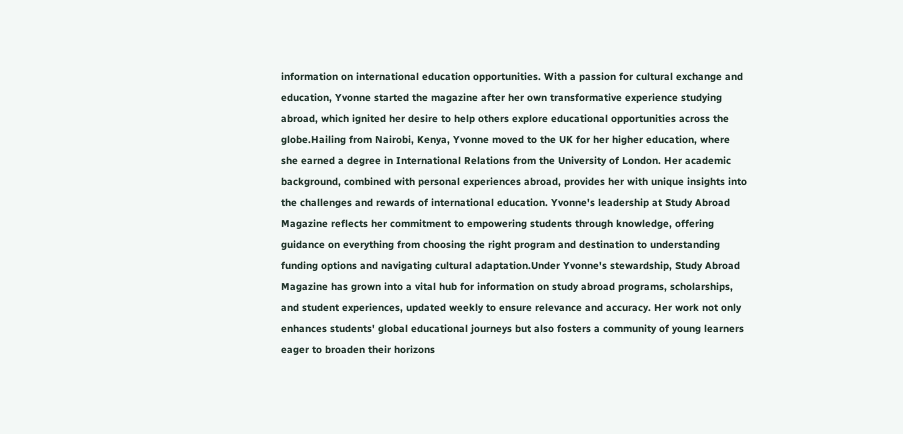information on international education opportunities. With a passion for cultural exchange and education, Yvonne started the magazine after her own transformative experience studying abroad, which ignited her desire to help others explore educational opportunities across the globe.Hailing from Nairobi, Kenya, Yvonne moved to the UK for her higher education, where she earned a degree in International Relations from the University of London. Her academic background, combined with personal experiences abroad, provides her with unique insights into the challenges and rewards of international education. Yvonne's leadership at Study Abroad Magazine reflects her commitment to empowering students through knowledge, offering guidance on everything from choosing the right program and destination to understanding funding options and navigating cultural adaptation.Under Yvonne's stewardship, Study Abroad Magazine has grown into a vital hub for information on study abroad programs, scholarships, and student experiences, updated weekly to ensure relevance and accuracy. Her work not only enhances students' global educational journeys but also fosters a community of young learners eager to broaden their horizons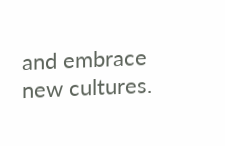and embrace new cultures.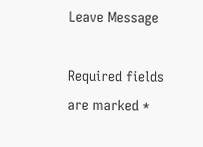Leave Message

Required fields are marked *